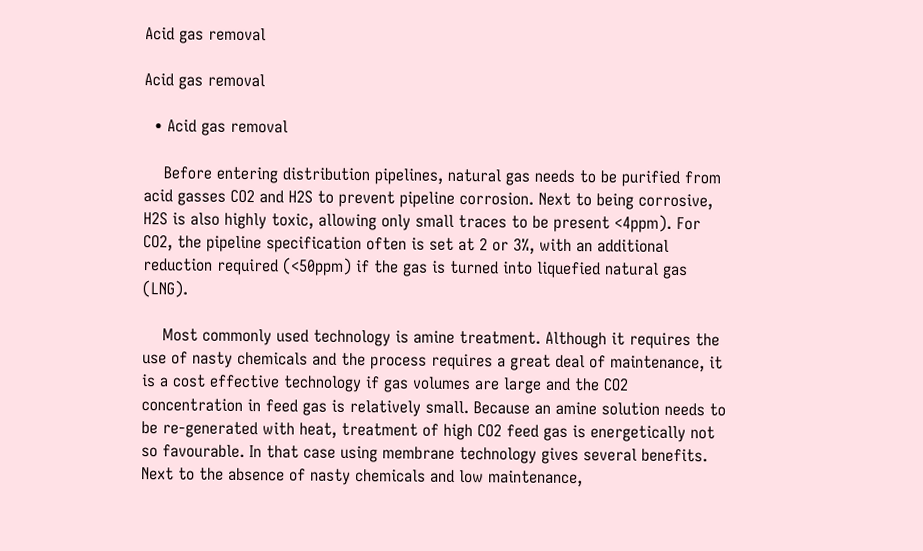Acid gas removal

Acid gas removal

  • Acid gas removal

    Before entering distribution pipelines, natural gas needs to be purified from acid gasses CO2 and H2S to prevent pipeline corrosion. Next to being corrosive, H2S is also highly toxic, allowing only small traces to be present <4ppm). For CO2, the pipeline specification often is set at 2 or 3%, with an additional reduction required (<50ppm) if the gas is turned into liquefied natural gas (LNG).

    Most commonly used technology is amine treatment. Although it requires the use of nasty chemicals and the process requires a great deal of maintenance, it is a cost effective technology if gas volumes are large and the CO2 concentration in feed gas is relatively small. Because an amine solution needs to be re-generated with heat, treatment of high CO2 feed gas is energetically not so favourable. In that case using membrane technology gives several benefits. Next to the absence of nasty chemicals and low maintenance,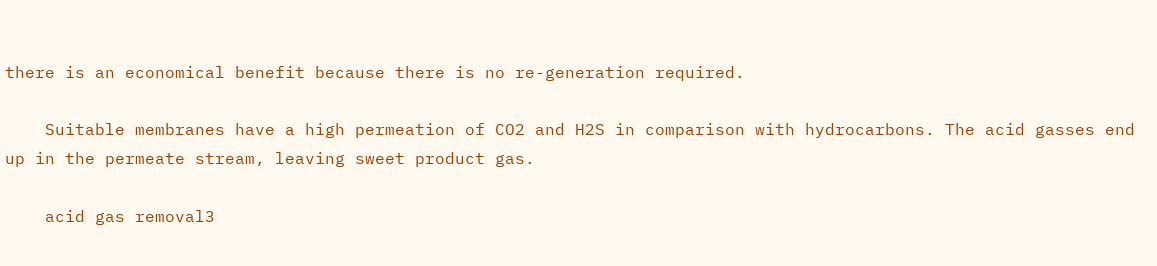there is an economical benefit because there is no re-generation required.

    Suitable membranes have a high permeation of CO2 and H2S in comparison with hydrocarbons. The acid gasses end up in the permeate stream, leaving sweet product gas.

    acid gas removal3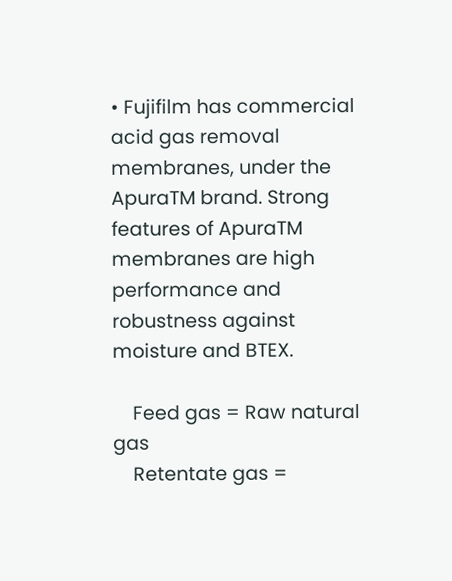• Fujifilm has commercial acid gas removal membranes, under the ApuraTM brand. Strong features of ApuraTM membranes are high performance and robustness against moisture and BTEX.

    Feed gas = Raw natural gas
    Retentate gas =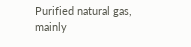Purified natural gas, mainly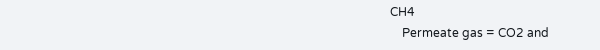CH4
    Permeate gas = CO2 and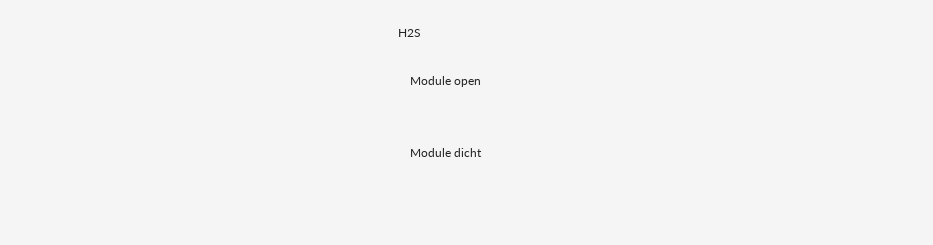H2S

    Module open


    Module dicht